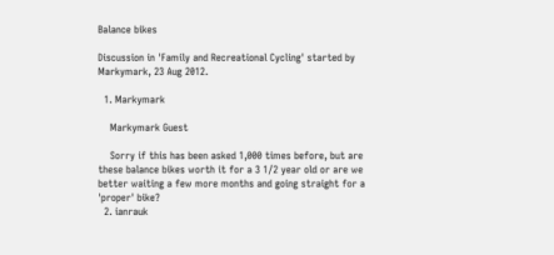Balance bikes

Discussion in 'Family and Recreational Cycling' started by Markymark, 23 Aug 2012.

  1. Markymark

    Markymark Guest

    Sorry if this has been asked 1,000 times before, but are these balance bikes worth it for a 3 1/2 year old or are we better waiting a few more months and going straight for a 'proper' bike?
  2. ianrauk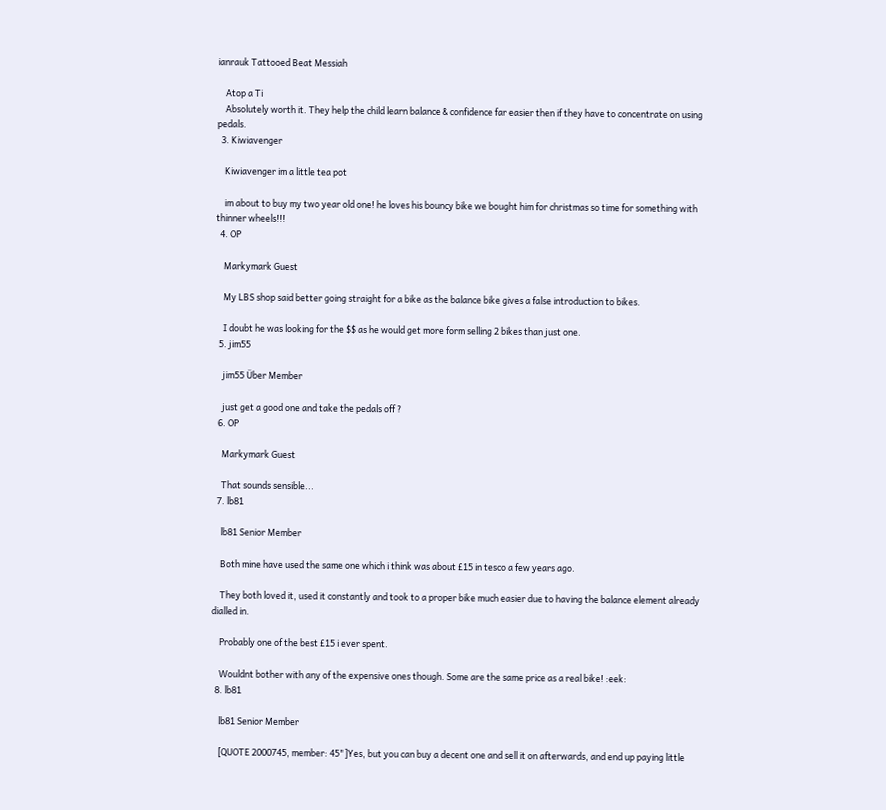ianrauk Tattooed Beat Messiah

    Atop a Ti
    Absolutely worth it. They help the child learn balance & confidence far easier then if they have to concentrate on using pedals.
  3. Kiwiavenger

    Kiwiavenger im a little tea pot

    im about to buy my two year old one! he loves his bouncy bike we bought him for christmas so time for something with thinner wheels!!!
  4. OP

    Markymark Guest

    My LBS shop said better going straight for a bike as the balance bike gives a false introduction to bikes.

    I doubt he was looking for the $$ as he would get more form selling 2 bikes than just one.
  5. jim55

    jim55 Über Member

    just get a good one and take the pedals off ?
  6. OP

    Markymark Guest

    That sounds sensible...
  7. lb81

    lb81 Senior Member

    Both mine have used the same one which i think was about £15 in tesco a few years ago.

    They both loved it, used it constantly and took to a proper bike much easier due to having the balance element already dialled in.

    Probably one of the best £15 i ever spent.

    Wouldnt bother with any of the expensive ones though. Some are the same price as a real bike! :eek:
  8. lb81

    lb81 Senior Member

    [QUOTE 2000745, member: 45"]Yes, but you can buy a decent one and sell it on afterwards, and end up paying little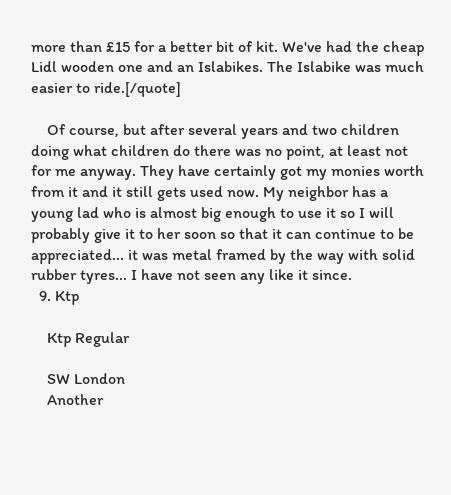more than £15 for a better bit of kit. We've had the cheap Lidl wooden one and an Islabikes. The Islabike was much easier to ride.[/quote]

    Of course, but after several years and two children doing what children do there was no point, at least not for me anyway. They have certainly got my monies worth from it and it still gets used now. My neighbor has a young lad who is almost big enough to use it so I will probably give it to her soon so that it can continue to be appreciated... it was metal framed by the way with solid rubber tyres... I have not seen any like it since.
  9. Ktp

    Ktp Regular

    SW London
    Another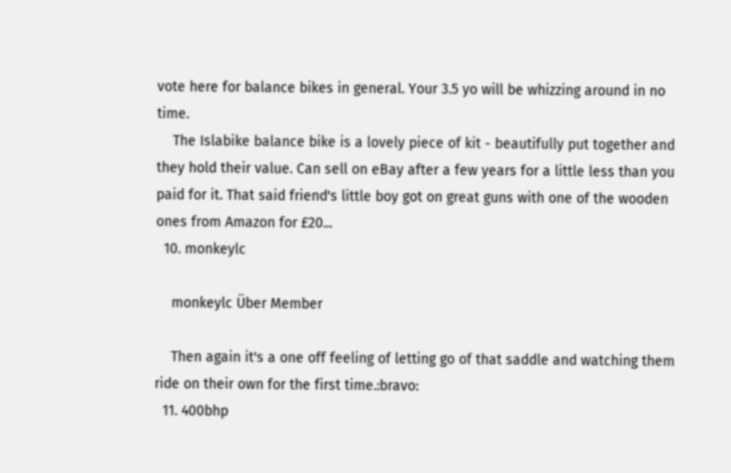vote here for balance bikes in general. Your 3.5 yo will be whizzing around in no time.
    The Islabike balance bike is a lovely piece of kit - beautifully put together and they hold their value. Can sell on eBay after a few years for a little less than you paid for it. That said friend's little boy got on great guns with one of the wooden ones from Amazon for £20...
  10. monkeylc

    monkeylc Über Member

    Then again it's a one off feeling of letting go of that saddle and watching them ride on their own for the first time.:bravo:
  11. 400bhp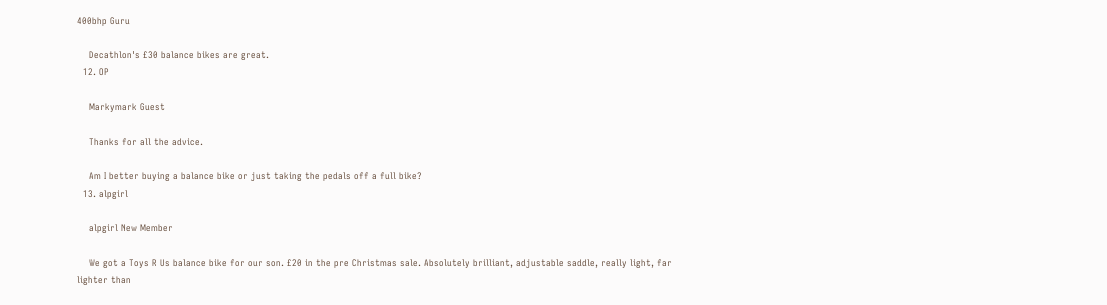400bhp Guru

    Decathlon's £30 balance bikes are great.
  12. OP

    Markymark Guest

    Thanks for all the advice.

    Am I better buying a balance bike or just taking the pedals off a full bike?
  13. alpgirl

    alpgirl New Member

    We got a Toys R Us balance bike for our son. £20 in the pre Christmas sale. Absolutely brilliant, adjustable saddle, really light, far lighter than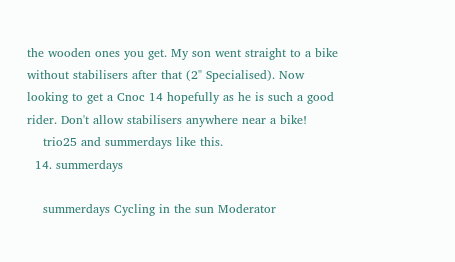the wooden ones you get. My son went straight to a bike without stabilisers after that (2" Specialised). Now looking to get a Cnoc 14 hopefully as he is such a good rider. Don't allow stabilisers anywhere near a bike!
    trio25 and summerdays like this.
  14. summerdays

    summerdays Cycling in the sun Moderator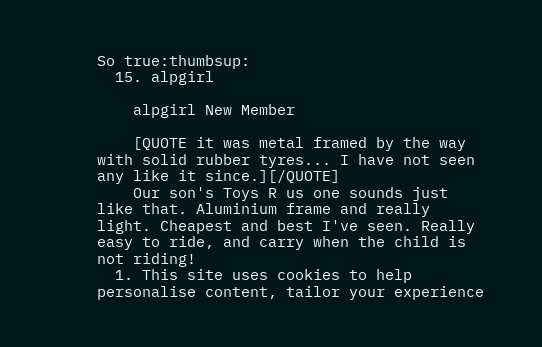So true:thumbsup:
  15. alpgirl

    alpgirl New Member

    [QUOTE it was metal framed by the way with solid rubber tyres... I have not seen any like it since.][/QUOTE]
    Our son's Toys R us one sounds just like that. Aluminium frame and really light. Cheapest and best I've seen. Really easy to ride, and carry when the child is not riding!
  1. This site uses cookies to help personalise content, tailor your experience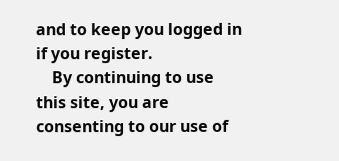and to keep you logged in if you register.
    By continuing to use this site, you are consenting to our use of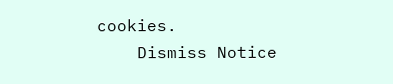cookies.
    Dismiss Notice